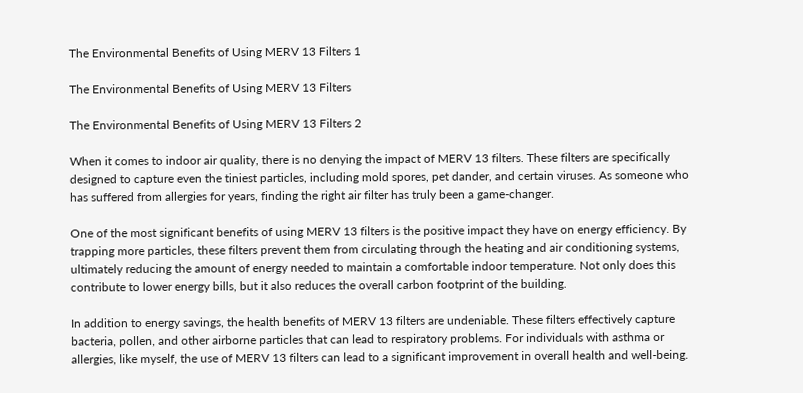The Environmental Benefits of Using MERV 13 Filters 1

The Environmental Benefits of Using MERV 13 Filters

The Environmental Benefits of Using MERV 13 Filters 2

When it comes to indoor air quality, there is no denying the impact of MERV 13 filters. These filters are specifically designed to capture even the tiniest particles, including mold spores, pet dander, and certain viruses. As someone who has suffered from allergies for years, finding the right air filter has truly been a game-changer.

One of the most significant benefits of using MERV 13 filters is the positive impact they have on energy efficiency. By trapping more particles, these filters prevent them from circulating through the heating and air conditioning systems, ultimately reducing the amount of energy needed to maintain a comfortable indoor temperature. Not only does this contribute to lower energy bills, but it also reduces the overall carbon footprint of the building.

In addition to energy savings, the health benefits of MERV 13 filters are undeniable. These filters effectively capture bacteria, pollen, and other airborne particles that can lead to respiratory problems. For individuals with asthma or allergies, like myself, the use of MERV 13 filters can lead to a significant improvement in overall health and well-being.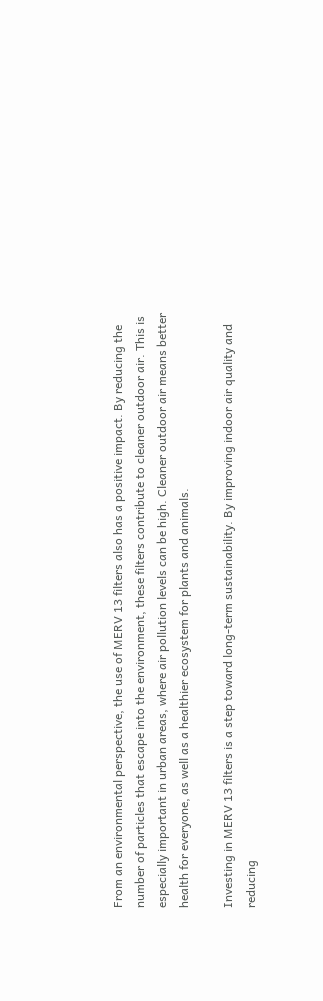From an environmental perspective, the use of MERV 13 filters also has a positive impact. By reducing the number of particles that escape into the environment, these filters contribute to cleaner outdoor air. This is especially important in urban areas, where air pollution levels can be high. Cleaner outdoor air means better health for everyone, as well as a healthier ecosystem for plants and animals.

Investing in MERV 13 filters is a step toward long-term sustainability. By improving indoor air quality and reducing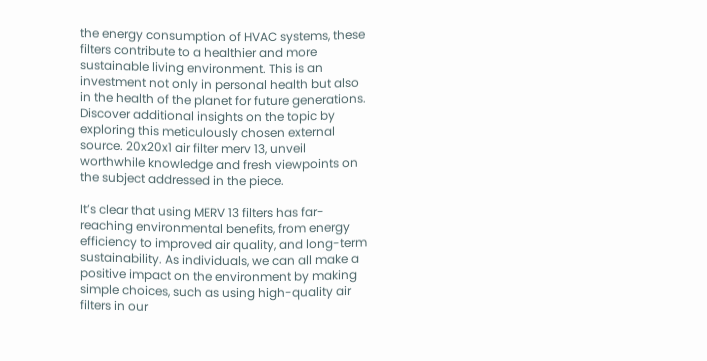the energy consumption of HVAC systems, these filters contribute to a healthier and more sustainable living environment. This is an investment not only in personal health but also in the health of the planet for future generations. Discover additional insights on the topic by exploring this meticulously chosen external source. 20x20x1 air filter merv 13, unveil worthwhile knowledge and fresh viewpoints on the subject addressed in the piece.

It’s clear that using MERV 13 filters has far-reaching environmental benefits, from energy efficiency to improved air quality, and long-term sustainability. As individuals, we can all make a positive impact on the environment by making simple choices, such as using high-quality air filters in our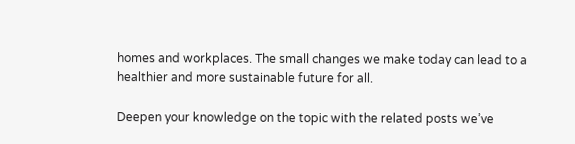homes and workplaces. The small changes we make today can lead to a healthier and more sustainable future for all.

Deepen your knowledge on the topic with the related posts we’ve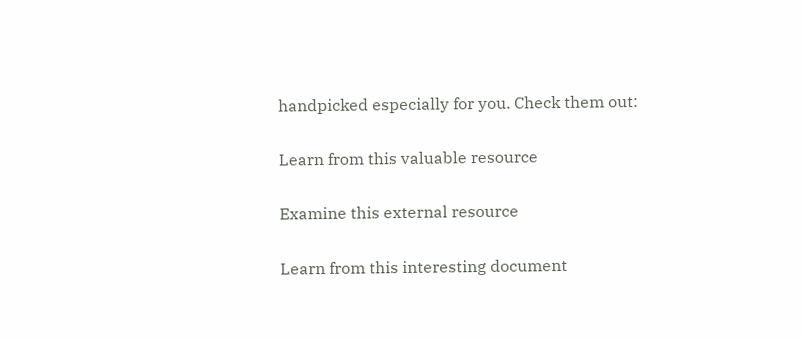handpicked especially for you. Check them out:

Learn from this valuable resource

Examine this external resource

Learn from this interesting document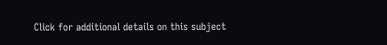Click for additional details on this subject